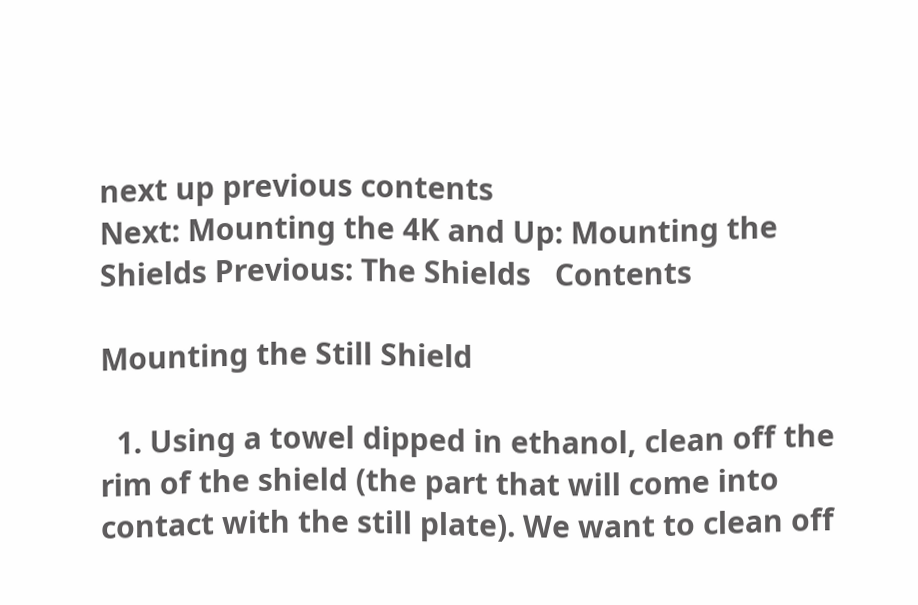next up previous contents
Next: Mounting the 4K and Up: Mounting the Shields Previous: The Shields   Contents

Mounting the Still Shield

  1. Using a towel dipped in ethanol, clean off the rim of the shield (the part that will come into contact with the still plate). We want to clean off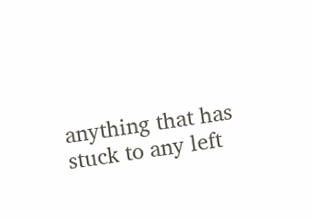anything that has stuck to any left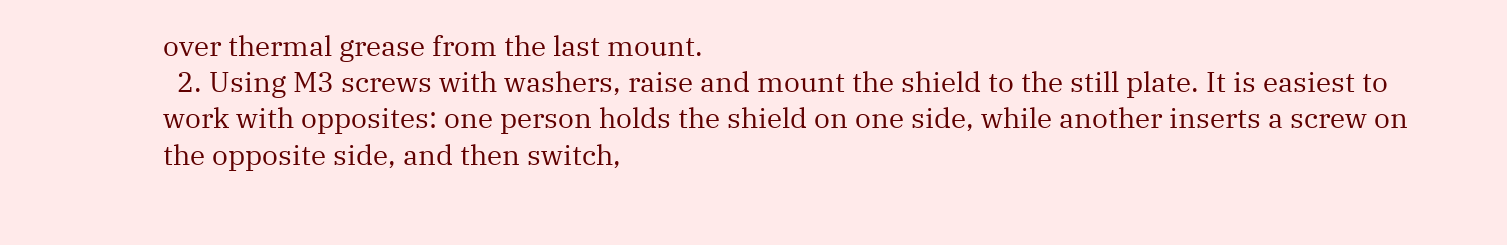over thermal grease from the last mount.
  2. Using M3 screws with washers, raise and mount the shield to the still plate. It is easiest to work with opposites: one person holds the shield on one side, while another inserts a screw on the opposite side, and then switch,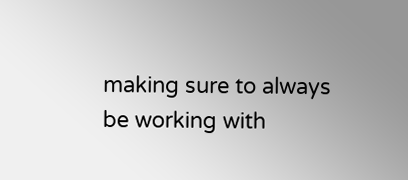making sure to always be working with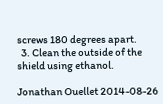screws 180 degrees apart.
  3. Clean the outside of the shield using ethanol.

Jonathan Ouellet 2014-08-26